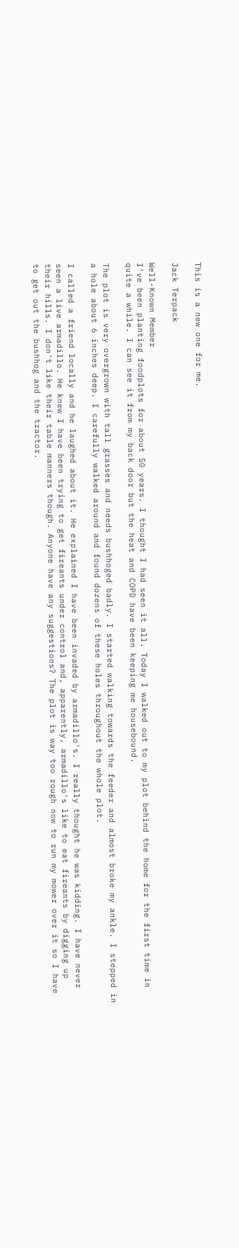This is a new one for me.

Jack Terpack

Well-Known Member
I've been planting foodplots for about 50 years. I thought I had seen it all. Today I walked out to my plot behind the home for the first time in quite a while. I can see it from my back door but the heat and COPD have been keeping me housebound.

The plot is very overgrown with tall grasses and needs bushhoged badly. I started walking towards the feeder and almost broke my ankle. I stepped in a hole about 6 inches deep. I carefully walked around and found dozens of these holes throughout the whole plot.

I called a friend locally and he laughed about it. He explained I have been invaded by armadillo's. I really thought he was kidding. I have never seen a live armadillo. He knew I have been trying to get fireants under control and, apparently, armadillo's like to eat fireants by digging up their hills. I don't like their table manners though. Anyone have any suggestions? The plot is way too rough now to run my mower over it so I have to get out the bushhog and the tractor.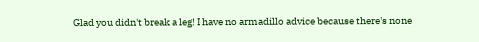Glad you didn't break a leg! I have no armadillo advice because there's none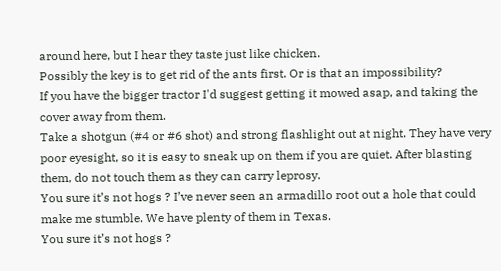around here, but I hear they taste just like chicken.
Possibly the key is to get rid of the ants first. Or is that an impossibility?
If you have the bigger tractor I'd suggest getting it mowed asap, and taking the cover away from them.
Take a shotgun (#4 or #6 shot) and strong flashlight out at night. They have very poor eyesight, so it is easy to sneak up on them if you are quiet. After blasting them, do not touch them as they can carry leprosy.
You sure it’s not hogs ? I’ve never seen an armadillo root out a hole that could make me stumble. We have plenty of them in Texas.
You sure it’s not hogs ?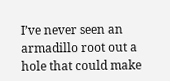I’ve never seen an armadillo root out a hole that could make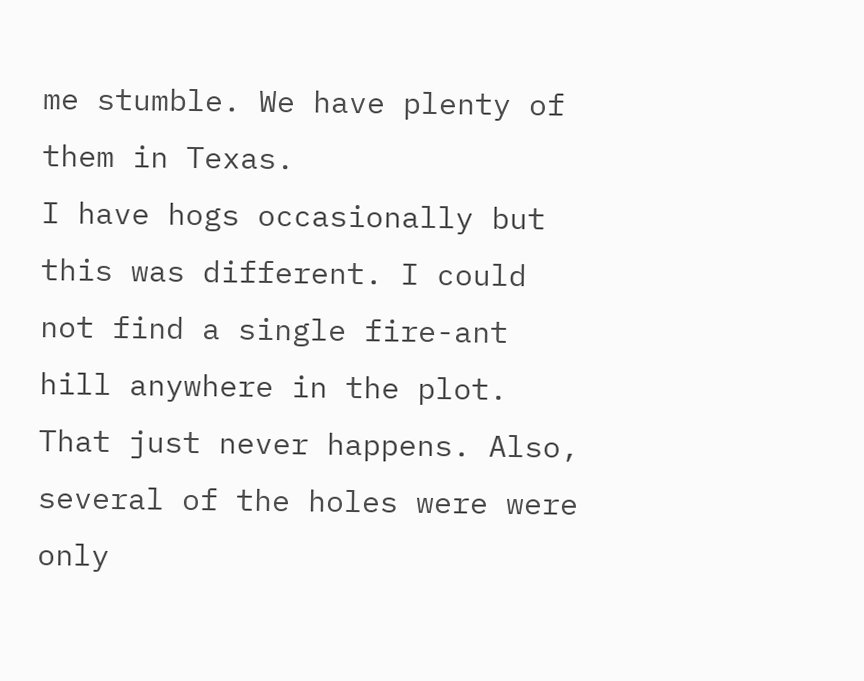me stumble. We have plenty of them in Texas.
I have hogs occasionally but this was different. I could not find a single fire-ant hill anywhere in the plot. That just never happens. Also, several of the holes were were only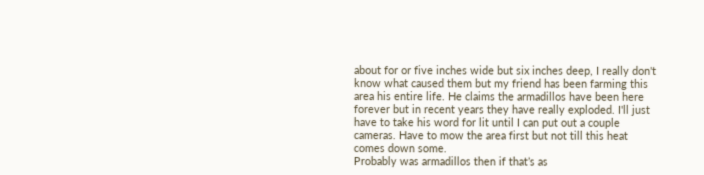about for or five inches wide but six inches deep, I really don't know what caused them but my friend has been farming this area his entire life. He claims the armadillos have been here forever but in recent years they have really exploded. I'll just have to take his word for lit until I can put out a couple cameras. Have to mow the area first but not till this heat comes down some.
Probably was armadillos then if that’s as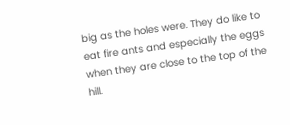big as the holes were. They do like to eat fire ants and especially the eggs when they are close to the top of the hill.